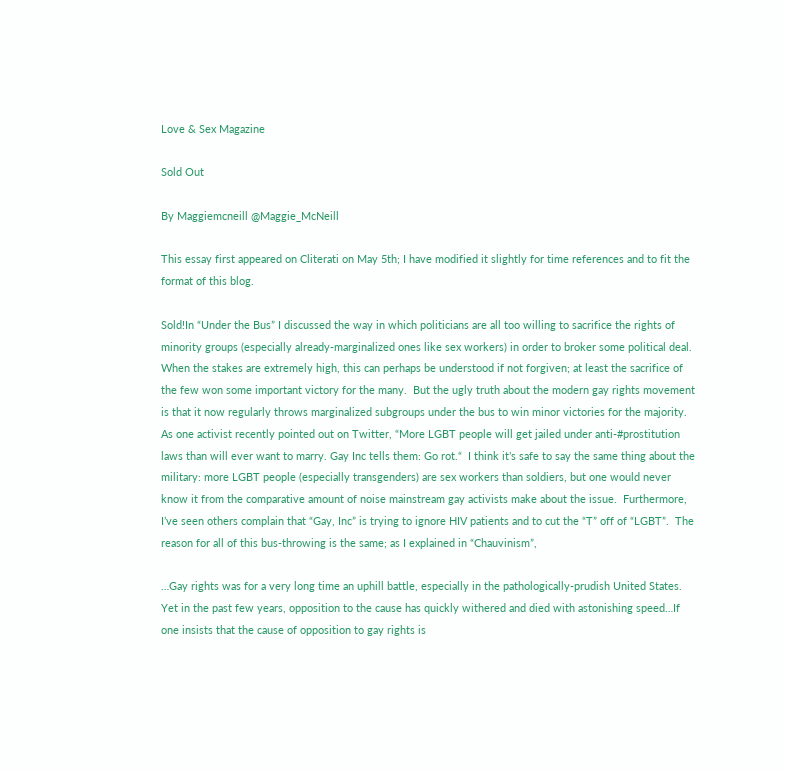Love & Sex Magazine

Sold Out

By Maggiemcneill @Maggie_McNeill

This essay first appeared on Cliterati on May 5th; I have modified it slightly for time references and to fit the format of this blog.

Sold!In “Under the Bus” I discussed the way in which politicians are all too willing to sacrifice the rights of minority groups (especially already-marginalized ones like sex workers) in order to broker some political deal.  When the stakes are extremely high, this can perhaps be understood if not forgiven; at least the sacrifice of the few won some important victory for the many.  But the ugly truth about the modern gay rights movement is that it now regularly throws marginalized subgroups under the bus to win minor victories for the majority.  As one activist recently pointed out on Twitter, “More LGBT people will get jailed under anti-#prostitution laws than will ever want to marry. Gay Inc tells them: Go rot.“  I think it’s safe to say the same thing about the military: more LGBT people (especially transgenders) are sex workers than soldiers, but one would never know it from the comparative amount of noise mainstream gay activists make about the issue.  Furthermore, I’ve seen others complain that “Gay, Inc” is trying to ignore HIV patients and to cut the “T” off of “LGBT”.  The reason for all of this bus-throwing is the same; as I explained in “Chauvinism”,

…Gay rights was for a very long time an uphill battle, especially in the pathologically-prudish United States.  Yet in the past few years, opposition to the cause has quickly withered and died with astonishing speed…If one insists that the cause of opposition to gay rights is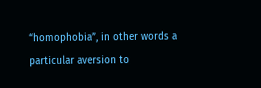“homophobia”, in other words a particular aversion to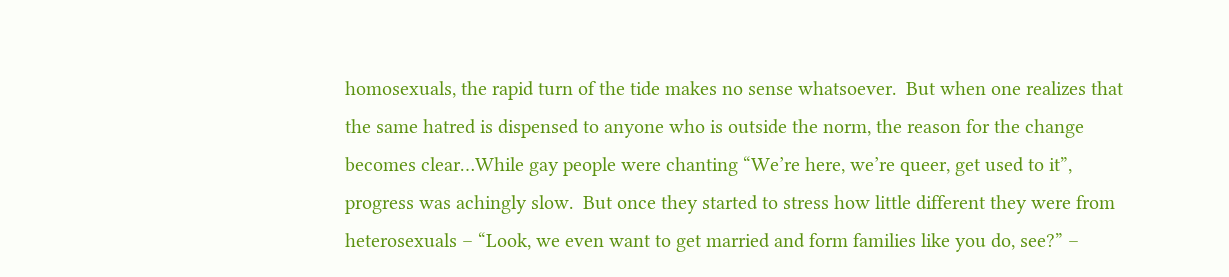homosexuals, the rapid turn of the tide makes no sense whatsoever.  But when one realizes that the same hatred is dispensed to anyone who is outside the norm, the reason for the change becomes clear…While gay people were chanting “We’re here, we’re queer, get used to it”, progress was achingly slow.  But once they started to stress how little different they were from heterosexuals – “Look, we even want to get married and form families like you do, see?” –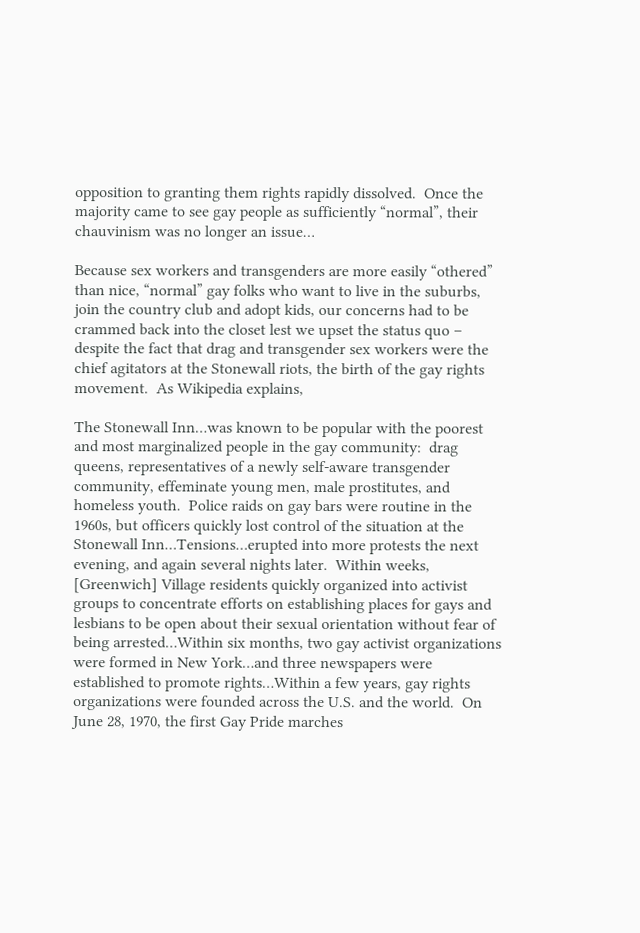opposition to granting them rights rapidly dissolved.  Once the majority came to see gay people as sufficiently “normal”, their chauvinism was no longer an issue…

Because sex workers and transgenders are more easily “othered” than nice, “normal” gay folks who want to live in the suburbs, join the country club and adopt kids, our concerns had to be crammed back into the closet lest we upset the status quo – despite the fact that drag and transgender sex workers were the chief agitators at the Stonewall riots, the birth of the gay rights movement.  As Wikipedia explains,

The Stonewall Inn…was known to be popular with the poorest and most marginalized people in the gay community:  drag queens, representatives of a newly self-aware transgender community, effeminate young men, male prostitutes, and homeless youth.  Police raids on gay bars were routine in the 1960s, but officers quickly lost control of the situation at the Stonewall Inn…Tensions…erupted into more protests the next evening, and again several nights later.  Within weeks, [Greenwich] Village residents quickly organized into activist groups to concentrate efforts on establishing places for gays and lesbians to be open about their sexual orientation without fear of being arrested…Within six months, two gay activist organizations were formed in New York…and three newspapers were established to promote rights…Within a few years, gay rights organizations were founded across the U.S. and the world.  On June 28, 1970, the first Gay Pride marches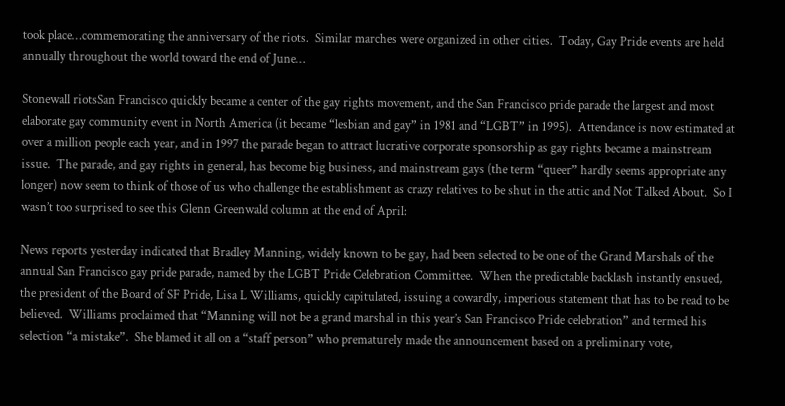took place…commemorating the anniversary of the riots.  Similar marches were organized in other cities.  Today, Gay Pride events are held annually throughout the world toward the end of June…

Stonewall riotsSan Francisco quickly became a center of the gay rights movement, and the San Francisco pride parade the largest and most elaborate gay community event in North America (it became “lesbian and gay” in 1981 and “LGBT” in 1995).  Attendance is now estimated at over a million people each year, and in 1997 the parade began to attract lucrative corporate sponsorship as gay rights became a mainstream issue.  The parade, and gay rights in general, has become big business, and mainstream gays (the term “queer” hardly seems appropriate any longer) now seem to think of those of us who challenge the establishment as crazy relatives to be shut in the attic and Not Talked About.  So I wasn’t too surprised to see this Glenn Greenwald column at the end of April:

News reports yesterday indicated that Bradley Manning, widely known to be gay, had been selected to be one of the Grand Marshals of the annual San Francisco gay pride parade, named by the LGBT Pride Celebration Committee.  When the predictable backlash instantly ensued, the president of the Board of SF Pride, Lisa L Williams, quickly capitulated, issuing a cowardly, imperious statement that has to be read to be believed.  Williams proclaimed that “Manning will not be a grand marshal in this year’s San Francisco Pride celebration” and termed his selection “a mistake”.  She blamed it all on a “staff person” who prematurely made the announcement based on a preliminary vote,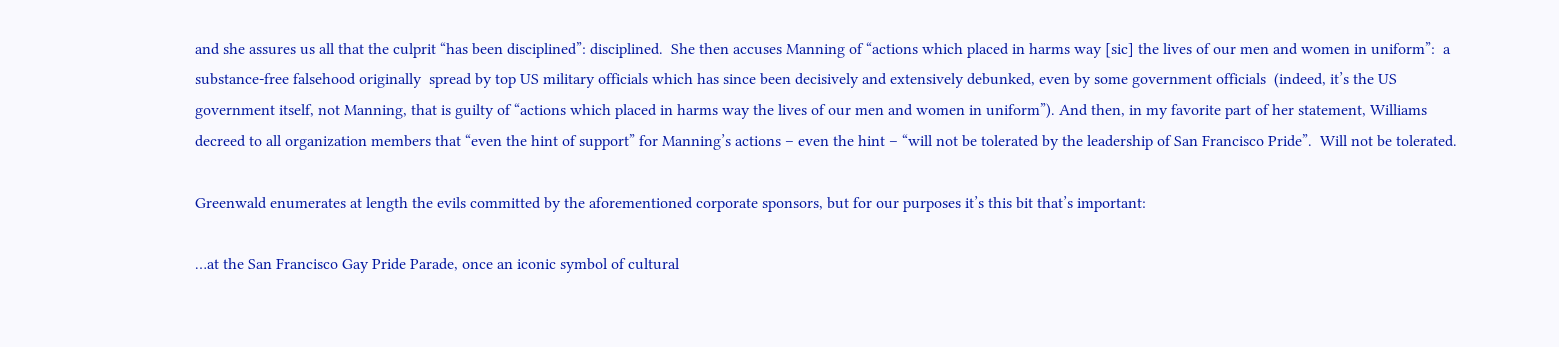and she assures us all that the culprit “has been disciplined”: disciplined.  She then accuses Manning of “actions which placed in harms way [sic] the lives of our men and women in uniform”:  a substance-free falsehood originally  spread by top US military officials which has since been decisively and extensively debunked, even by some government officials  (indeed, it’s the US government itself, not Manning, that is guilty of “actions which placed in harms way the lives of our men and women in uniform”). And then, in my favorite part of her statement, Williams decreed to all organization members that “even the hint of support” for Manning’s actions – even the hint – “will not be tolerated by the leadership of San Francisco Pride”.  Will not be tolerated.

Greenwald enumerates at length the evils committed by the aforementioned corporate sponsors, but for our purposes it’s this bit that’s important:

…at the San Francisco Gay Pride Parade, once an iconic symbol of cultural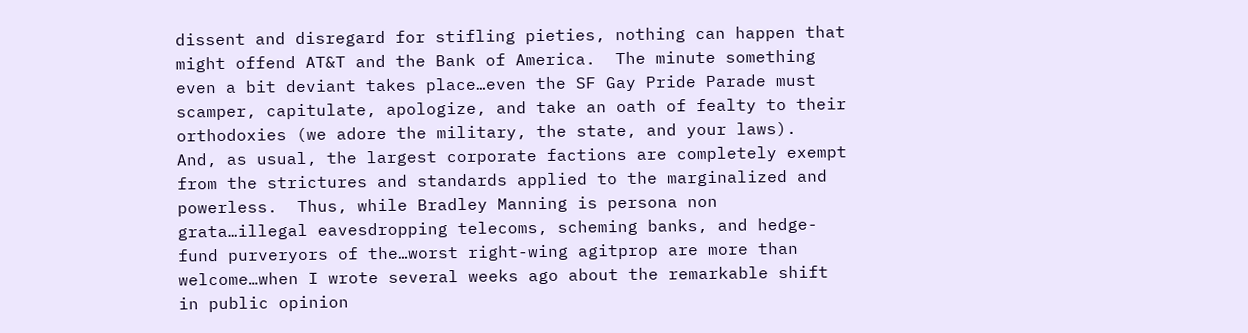dissent and disregard for stifling pieties, nothing can happen that might offend AT&T and the Bank of America.  The minute something even a bit deviant takes place…even the SF Gay Pride Parade must scamper, capitulate, apologize, and take an oath of fealty to their orthodoxies (we adore the military, the state, and your laws).  And, as usual, the largest corporate factions are completely exempt from the strictures and standards applied to the marginalized and powerless.  Thus, while Bradley Manning is persona non grata…illegal eavesdropping telecoms, scheming banks, and hedge-fund purveryors of the…worst right-wing agitprop are more than welcome…when I wrote several weeks ago about the remarkable shift in public opinion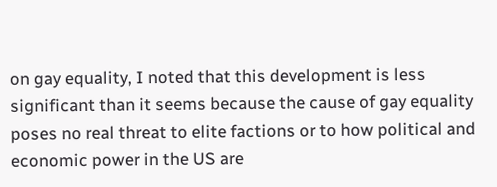on gay equality, I noted that this development is less significant than it seems because the cause of gay equality poses no real threat to elite factions or to how political and economic power in the US are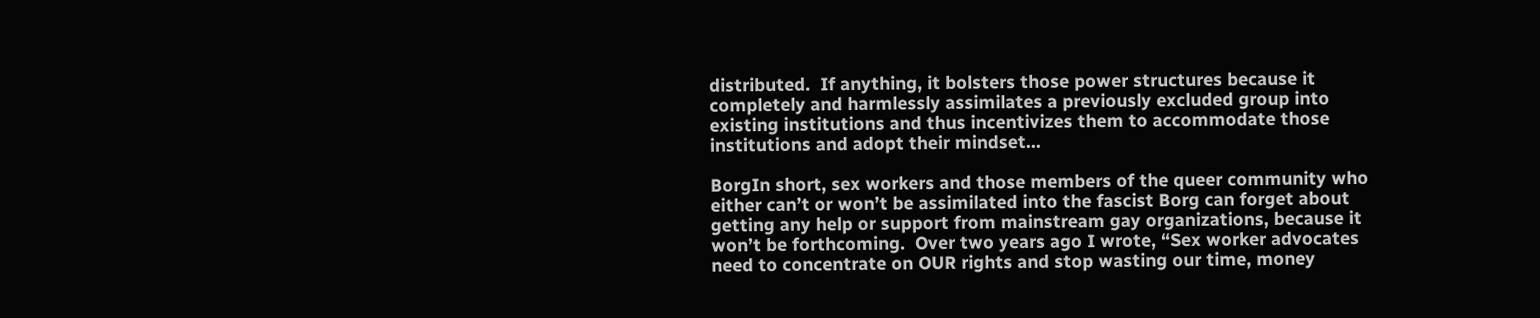distributed.  If anything, it bolsters those power structures because it completely and harmlessly assimilates a previously excluded group into existing institutions and thus incentivizes them to accommodate those institutions and adopt their mindset…

BorgIn short, sex workers and those members of the queer community who either can’t or won’t be assimilated into the fascist Borg can forget about getting any help or support from mainstream gay organizations, because it won’t be forthcoming.  Over two years ago I wrote, “Sex worker advocates need to concentrate on OUR rights and stop wasting our time, money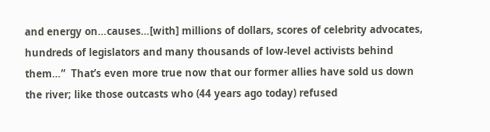and energy on…causes…[with] millions of dollars, scores of celebrity advocates, hundreds of legislators and many thousands of low-level activists behind them…”  That’s even more true now that our former allies have sold us down the river; like those outcasts who (44 years ago today) refused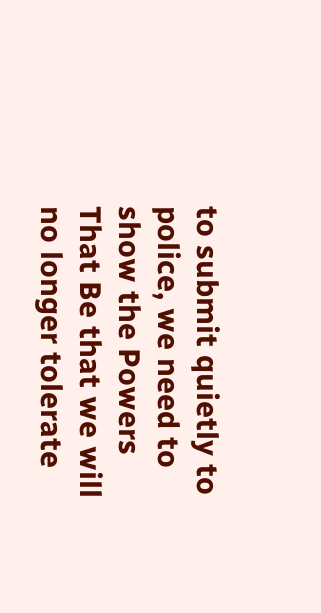to submit quietly to police, we need to show the Powers That Be that we will no longer tolerate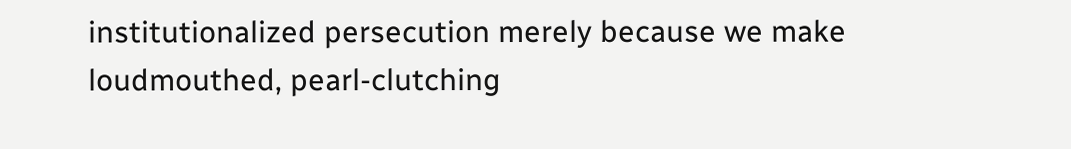institutionalized persecution merely because we make loudmouthed, pearl-clutching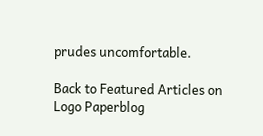prudes uncomfortable.

Back to Featured Articles on Logo Paperblog